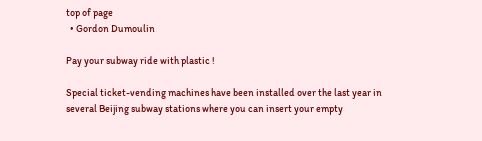top of page
  • Gordon Dumoulin

Pay your subway ride with plastic !

Special ticket-vending machines have been installed over the last year in several Beijing subway stations where you can insert your empty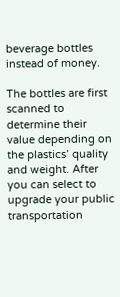beverage bottles instead of money.

The bottles are first scanned to determine their value depending on the plastics’ quality and weight. After you can select to upgrade your public transportation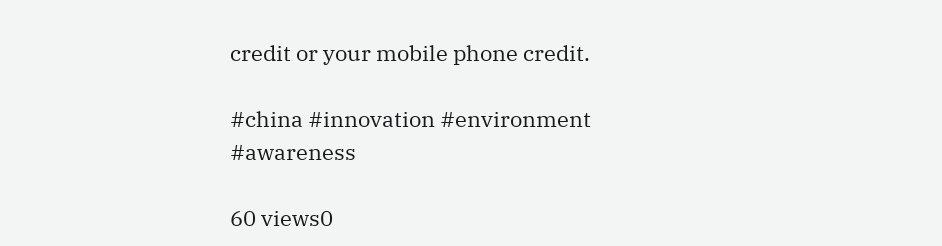credit or your mobile phone credit.

#china #innovation #environment #awareness

60 views0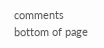comments
bottom of page